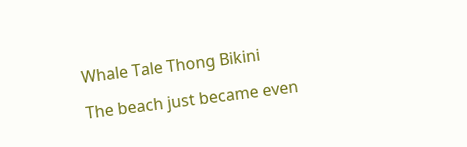Whale Tale Thong Bikini

The beach just became even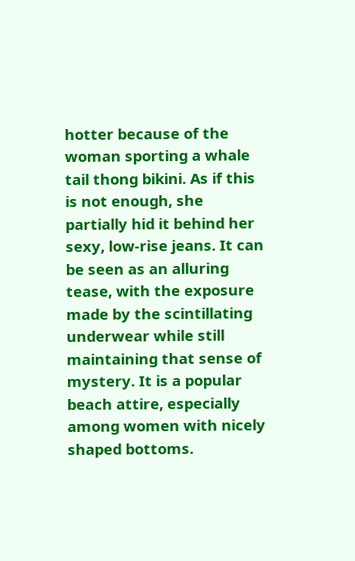hotter because of the woman sporting a whale tail thong bikini. As if this is not enough, she partially hid it behind her sexy, low-rise jeans. It can be seen as an alluring tease, with the exposure made by the scintillating underwear while still maintaining that sense of mystery. It is a popular beach attire, especially among women with nicely shaped bottoms.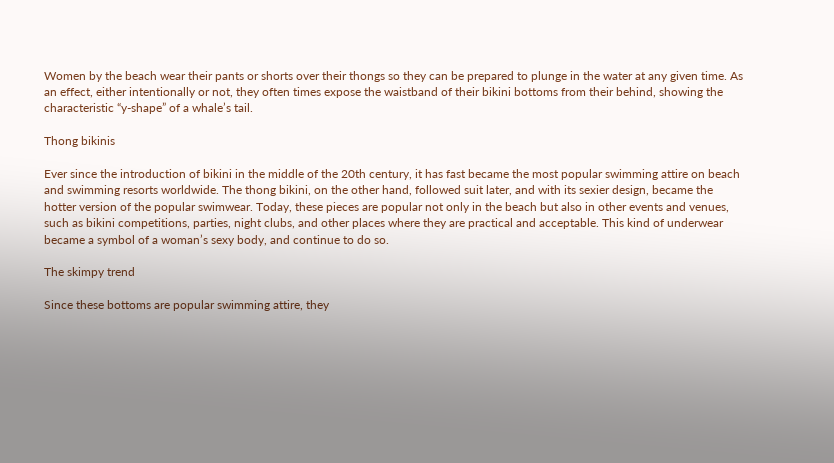Women by the beach wear their pants or shorts over their thongs so they can be prepared to plunge in the water at any given time. As an effect, either intentionally or not, they often times expose the waistband of their bikini bottoms from their behind, showing the characteristic “y-shape” of a whale’s tail.

Thong bikinis

Ever since the introduction of bikini in the middle of the 20th century, it has fast became the most popular swimming attire on beach and swimming resorts worldwide. The thong bikini, on the other hand, followed suit later, and with its sexier design, became the hotter version of the popular swimwear. Today, these pieces are popular not only in the beach but also in other events and venues, such as bikini competitions, parties, night clubs, and other places where they are practical and acceptable. This kind of underwear became a symbol of a woman’s sexy body, and continue to do so.

The skimpy trend

Since these bottoms are popular swimming attire, they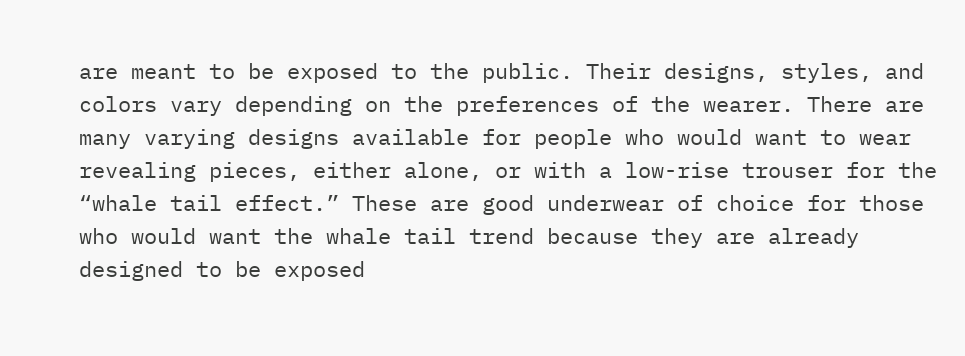are meant to be exposed to the public. Their designs, styles, and colors vary depending on the preferences of the wearer. There are many varying designs available for people who would want to wear revealing pieces, either alone, or with a low-rise trouser for the “whale tail effect.” These are good underwear of choice for those who would want the whale tail trend because they are already designed to be exposed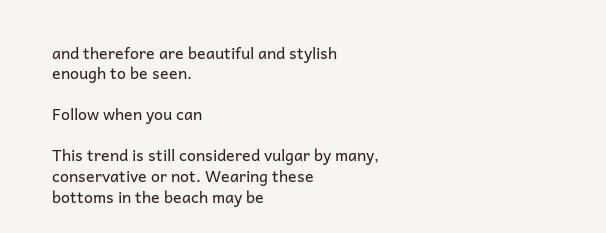and therefore are beautiful and stylish enough to be seen.

Follow when you can

This trend is still considered vulgar by many, conservative or not. Wearing these bottoms in the beach may be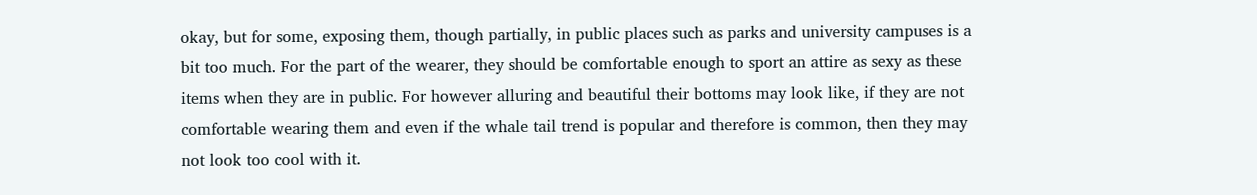okay, but for some, exposing them, though partially, in public places such as parks and university campuses is a bit too much. For the part of the wearer, they should be comfortable enough to sport an attire as sexy as these items when they are in public. For however alluring and beautiful their bottoms may look like, if they are not comfortable wearing them and even if the whale tail trend is popular and therefore is common, then they may not look too cool with it.